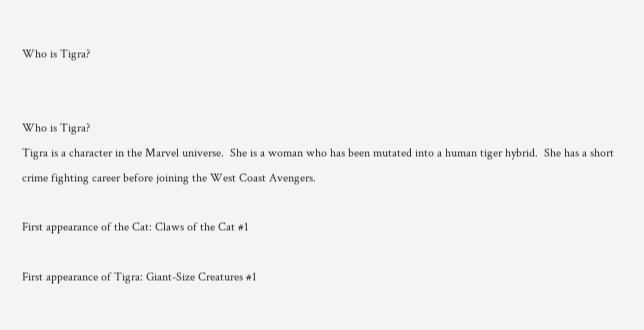Who is Tigra?


Who is Tigra?
Tigra is a character in the Marvel universe.  She is a woman who has been mutated into a human tiger hybrid.  She has a short crime fighting career before joining the West Coast Avengers.

First appearance of the Cat: Claws of the Cat #1

First appearance of Tigra: Giant-Size Creatures #1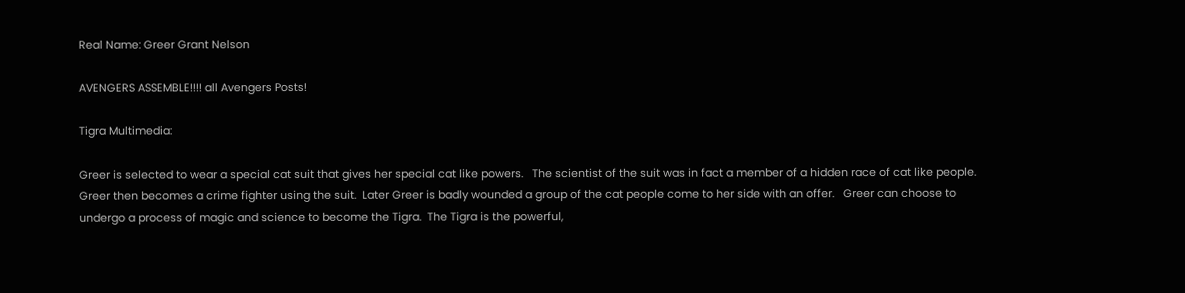Real Name: Greer Grant Nelson

AVENGERS ASSEMBLE!!!! all Avengers Posts!

Tigra Multimedia:

Greer is selected to wear a special cat suit that gives her special cat like powers.   The scientist of the suit was in fact a member of a hidden race of cat like people.   Greer then becomes a crime fighter using the suit.  Later Greer is badly wounded a group of the cat people come to her side with an offer.   Greer can choose to undergo a process of magic and science to become the Tigra.  The Tigra is the powerful,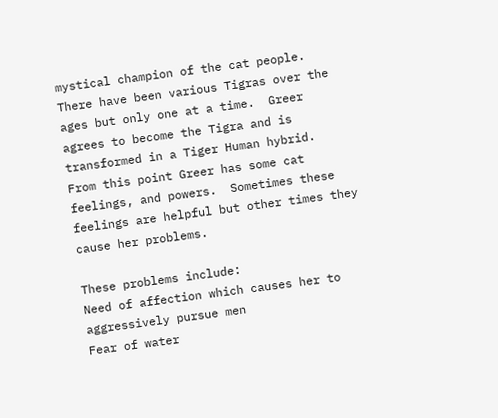mystical champion of the cat people.   There have been various Tigras over the ages but only one at a time.  Greer agrees to become the Tigra and is transformed in a Tiger Human hybrid.  From this point Greer has some cat feelings, and powers.  Sometimes these feelings are helpful but other times they cause her problems.

These problems include:
Need of affection which causes her to aggressively pursue men
Fear of water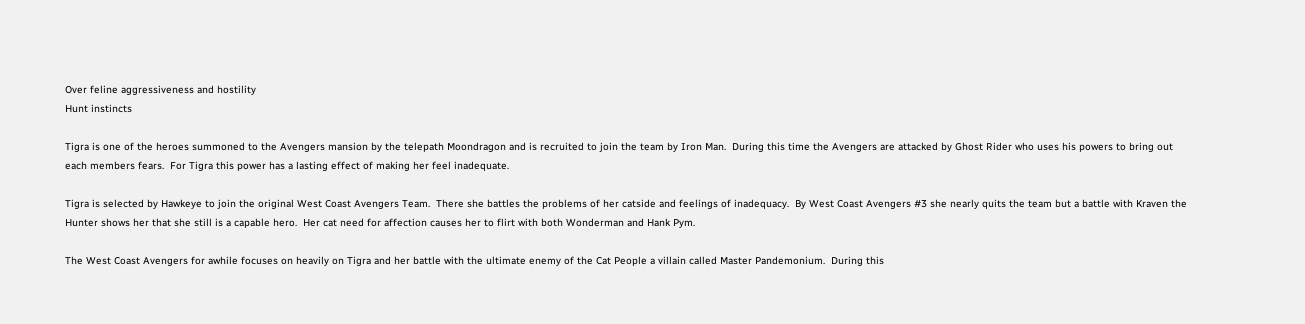Over feline aggressiveness and hostility
Hunt instincts

Tigra is one of the heroes summoned to the Avengers mansion by the telepath Moondragon and is recruited to join the team by Iron Man.  During this time the Avengers are attacked by Ghost Rider who uses his powers to bring out each members fears.  For Tigra this power has a lasting effect of making her feel inadequate.

Tigra is selected by Hawkeye to join the original West Coast Avengers Team.  There she battles the problems of her catside and feelings of inadequacy.  By West Coast Avengers #3 she nearly quits the team but a battle with Kraven the Hunter shows her that she still is a capable hero.  Her cat need for affection causes her to flirt with both Wonderman and Hank Pym.

The West Coast Avengers for awhile focuses on heavily on Tigra and her battle with the ultimate enemy of the Cat People a villain called Master Pandemonium.  During this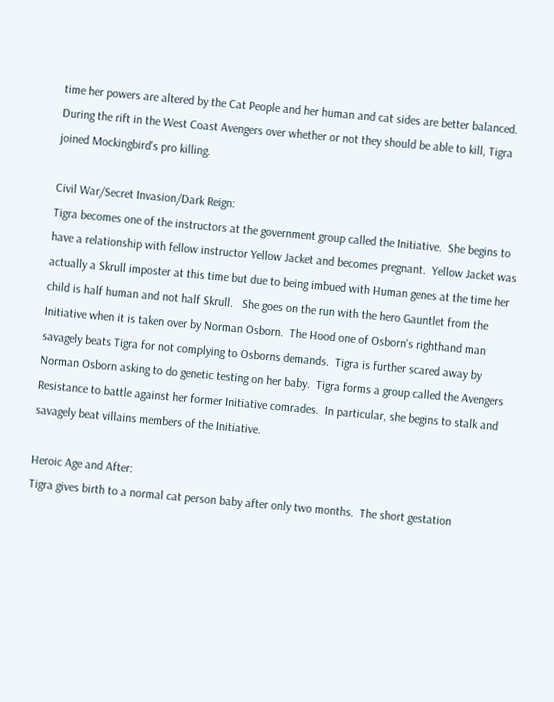time her powers are altered by the Cat People and her human and cat sides are better balanced.
During the rift in the West Coast Avengers over whether or not they should be able to kill, Tigra joined Mockingbird's pro killing.

Civil War/Secret Invasion/Dark Reign:
Tigra becomes one of the instructors at the government group called the Initiative.  She begins to have a relationship with fellow instructor Yellow Jacket and becomes pregnant.  Yellow Jacket was actually a Skrull imposter at this time but due to being imbued with Human genes at the time her child is half human and not half Skrull.   She goes on the run with the hero Gauntlet from the Initiative when it is taken over by Norman Osborn.  The Hood one of Osborn's righthand man savagely beats Tigra for not complying to Osborns demands.  Tigra is further scared away by  Norman Osborn asking to do genetic testing on her baby.  Tigra forms a group called the Avengers Resistance to battle against her former Initiative comrades.  In particular, she begins to stalk and savagely beat villains members of the Initiative.

Heroic Age and After:
Tigra gives birth to a normal cat person baby after only two months.  The short gestation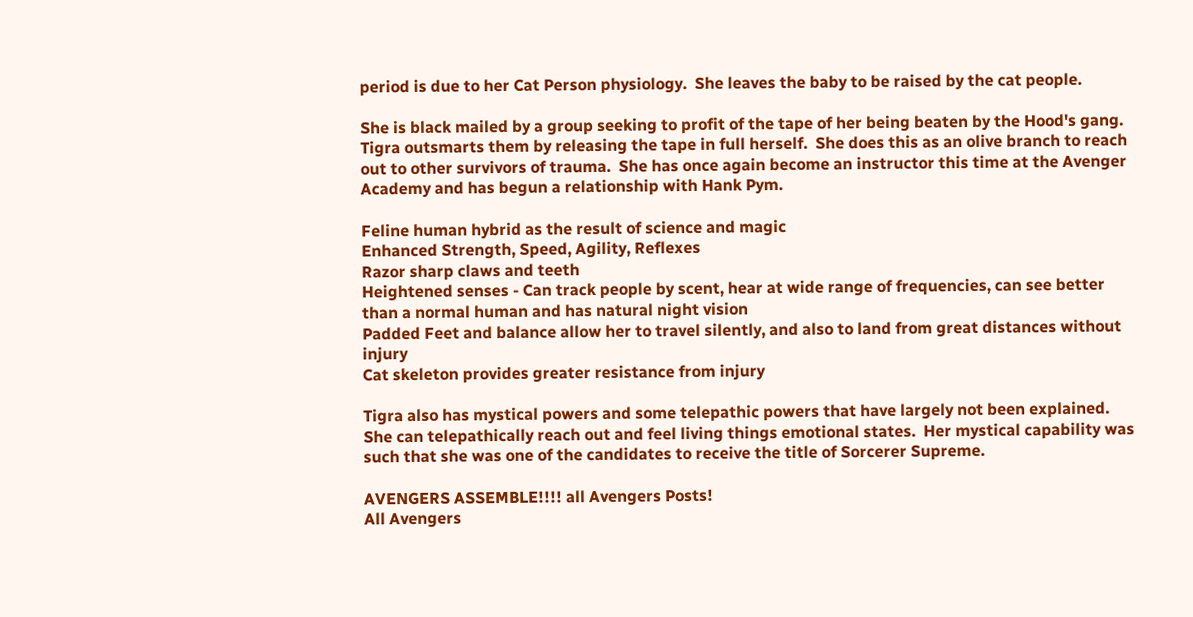period is due to her Cat Person physiology.  She leaves the baby to be raised by the cat people.

She is black mailed by a group seeking to profit of the tape of her being beaten by the Hood's gang.  Tigra outsmarts them by releasing the tape in full herself.  She does this as an olive branch to reach out to other survivors of trauma.  She has once again become an instructor this time at the Avenger Academy and has begun a relationship with Hank Pym.

Feline human hybrid as the result of science and magic
Enhanced Strength, Speed, Agility, Reflexes
Razor sharp claws and teeth
Heightened senses - Can track people by scent, hear at wide range of frequencies, can see better than a normal human and has natural night vision
Padded Feet and balance allow her to travel silently, and also to land from great distances without injury
Cat skeleton provides greater resistance from injury

Tigra also has mystical powers and some telepathic powers that have largely not been explained.  She can telepathically reach out and feel living things emotional states.  Her mystical capability was such that she was one of the candidates to receive the title of Sorcerer Supreme.

AVENGERS ASSEMBLE!!!! all Avengers Posts!
All Avengers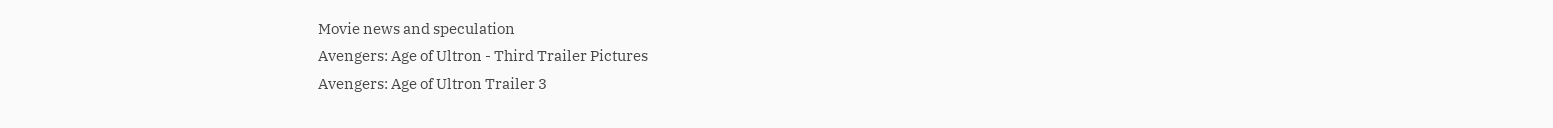Movie news and speculation
Avengers: Age of Ultron - Third Trailer Pictures
Avengers: Age of Ultron Trailer 3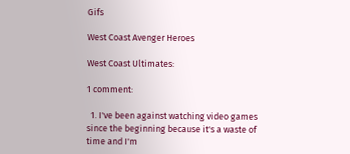Gifs

West Coast Avenger Heroes

West Coast Ultimates:

1 comment:

  1. I've been against watching video games since the beginning because it's a waste of time and I'm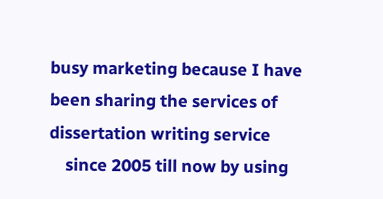busy marketing because I have been sharing the services of dissertation writing service
    since 2005 till now by using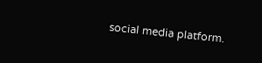social media platform.